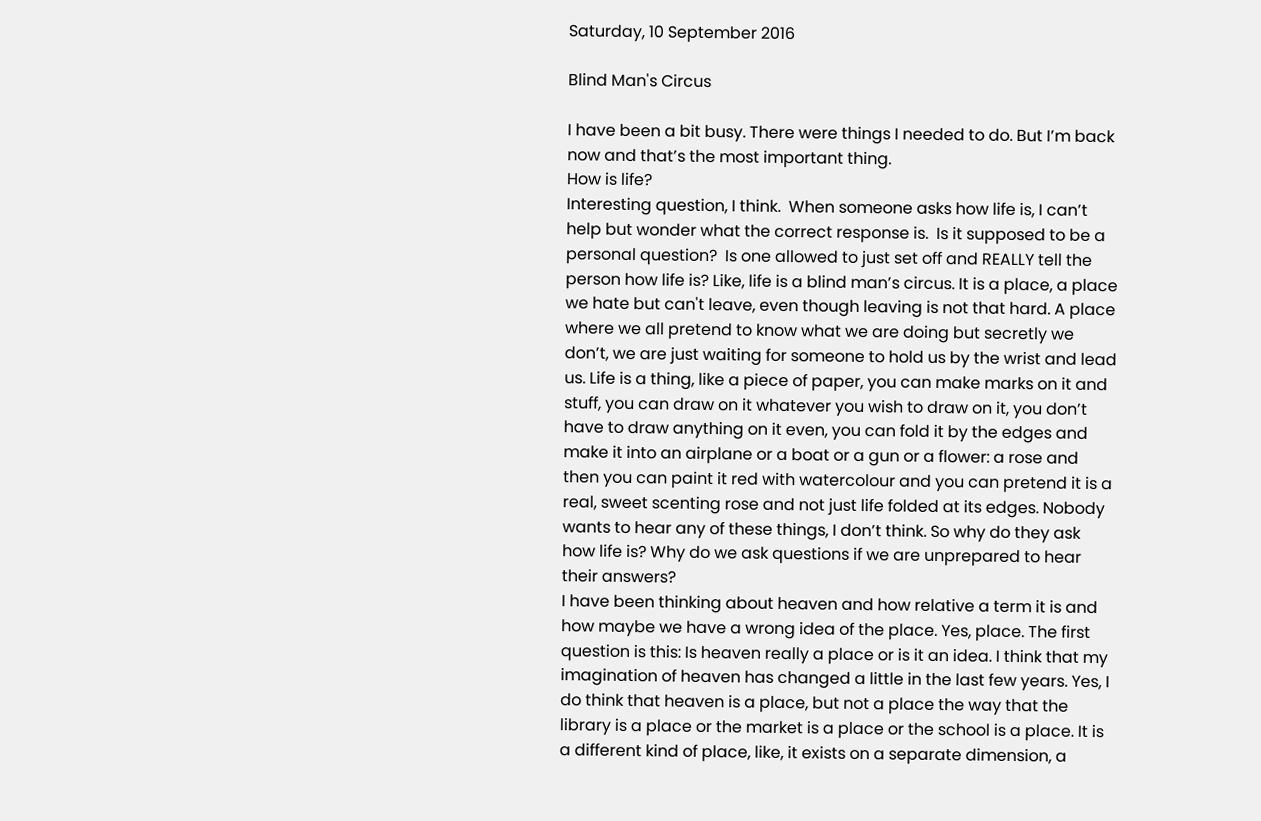Saturday, 10 September 2016

Blind Man's Circus

I have been a bit busy. There were things I needed to do. But I’m back now and that’s the most important thing.
How is life?
Interesting question, I think.  When someone asks how life is, I can’t help but wonder what the correct response is.  Is it supposed to be a personal question?  Is one allowed to just set off and REALLY tell the person how life is? Like, life is a blind man’s circus. It is a place, a place we hate but can't leave, even though leaving is not that hard. A place where we all pretend to know what we are doing but secretly we don’t, we are just waiting for someone to hold us by the wrist and lead us. Life is a thing, like a piece of paper, you can make marks on it and stuff, you can draw on it whatever you wish to draw on it, you don’t have to draw anything on it even, you can fold it by the edges and make it into an airplane or a boat or a gun or a flower: a rose and then you can paint it red with watercolour and you can pretend it is a real, sweet scenting rose and not just life folded at its edges. Nobody wants to hear any of these things, I don’t think. So why do they ask how life is? Why do we ask questions if we are unprepared to hear their answers?
I have been thinking about heaven and how relative a term it is and how maybe we have a wrong idea of the place. Yes, place. The first question is this: Is heaven really a place or is it an idea. I think that my imagination of heaven has changed a little in the last few years. Yes, I do think that heaven is a place, but not a place the way that the library is a place or the market is a place or the school is a place. It is a different kind of place, like, it exists on a separate dimension, a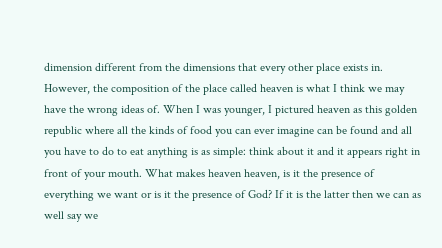dimension different from the dimensions that every other place exists in. However, the composition of the place called heaven is what I think we may have the wrong ideas of. When I was younger, I pictured heaven as this golden republic where all the kinds of food you can ever imagine can be found and all you have to do to eat anything is as simple: think about it and it appears right in front of your mouth. What makes heaven heaven, is it the presence of everything we want or is it the presence of God? If it is the latter then we can as well say we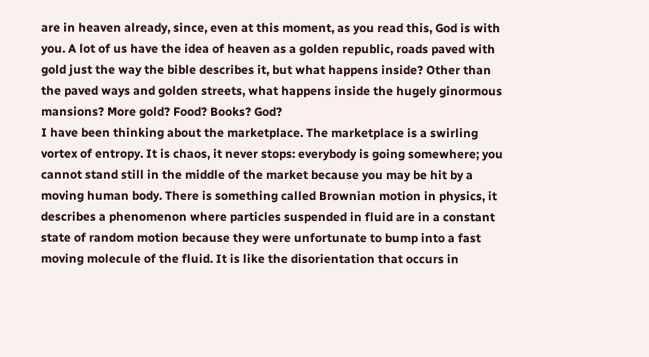are in heaven already, since, even at this moment, as you read this, God is with you. A lot of us have the idea of heaven as a golden republic, roads paved with gold just the way the bible describes it, but what happens inside? Other than the paved ways and golden streets, what happens inside the hugely ginormous mansions? More gold? Food? Books? God?
I have been thinking about the marketplace. The marketplace is a swirling vortex of entropy. It is chaos, it never stops: everybody is going somewhere; you cannot stand still in the middle of the market because you may be hit by a moving human body. There is something called Brownian motion in physics, it describes a phenomenon where particles suspended in fluid are in a constant state of random motion because they were unfortunate to bump into a fast moving molecule of the fluid. It is like the disorientation that occurs in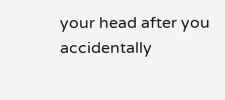your head after you accidentally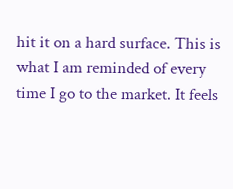hit it on a hard surface. This is what I am reminded of every time I go to the market. It feels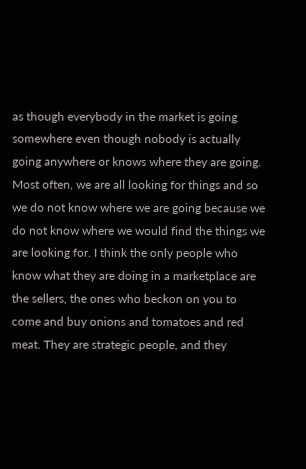as though everybody in the market is going somewhere even though nobody is actually going anywhere or knows where they are going. Most often, we are all looking for things and so we do not know where we are going because we do not know where we would find the things we are looking for. I think the only people who know what they are doing in a marketplace are the sellers, the ones who beckon on you to come and buy onions and tomatoes and red meat. They are strategic people, and they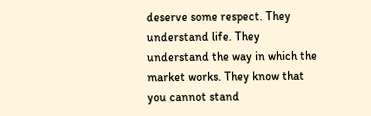deserve some respect. They understand life. They understand the way in which the market works. They know that you cannot stand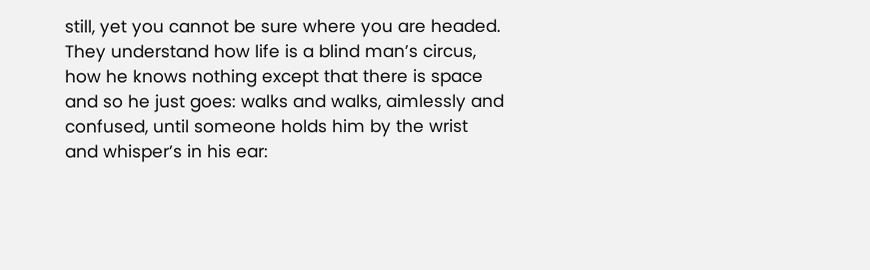still, yet you cannot be sure where you are headed. They understand how life is a blind man’s circus, how he knows nothing except that there is space and so he just goes: walks and walks, aimlessly and confused, until someone holds him by the wrist and whisper’s in his ear: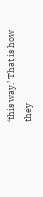‘this way.’ That is how they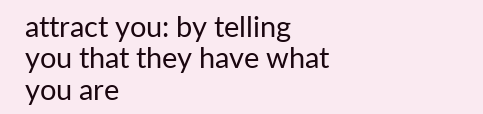attract you: by telling you that they have what you are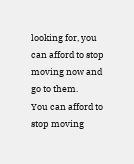looking for, you can afford to stop moving now and go to them.
You can afford to stop moving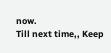now.
Till next time,, Keep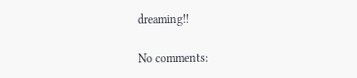dreaming!!

No comments: